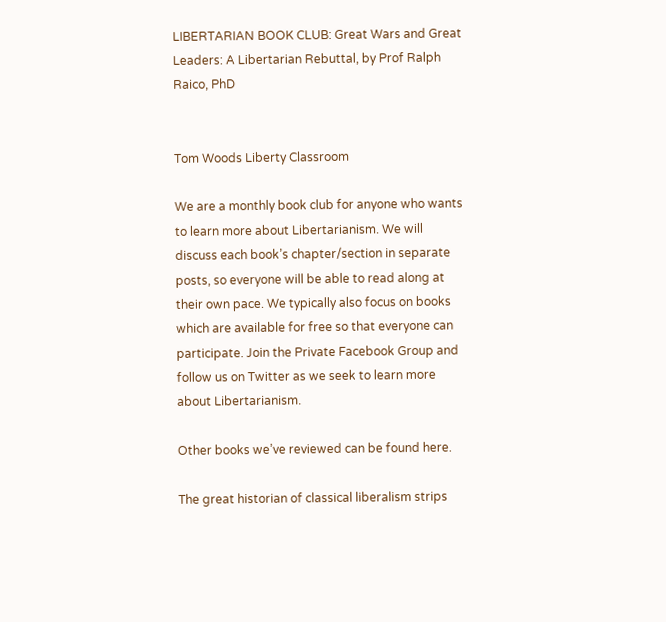LIBERTARIAN BOOK CLUB: Great Wars and Great Leaders: A Libertarian Rebuttal, by Prof Ralph Raico, PhD


Tom Woods Liberty Classroom

We are a monthly book club for anyone who wants to learn more about Libertarianism. We will discuss each book’s chapter/section in separate posts, so everyone will be able to read along at their own pace. We typically also focus on books which are available for free so that everyone can participate. Join the Private Facebook Group and follow us on Twitter as we seek to learn more about Libertarianism.

Other books we’ve reviewed can be found here.

The great historian of classical liberalism strips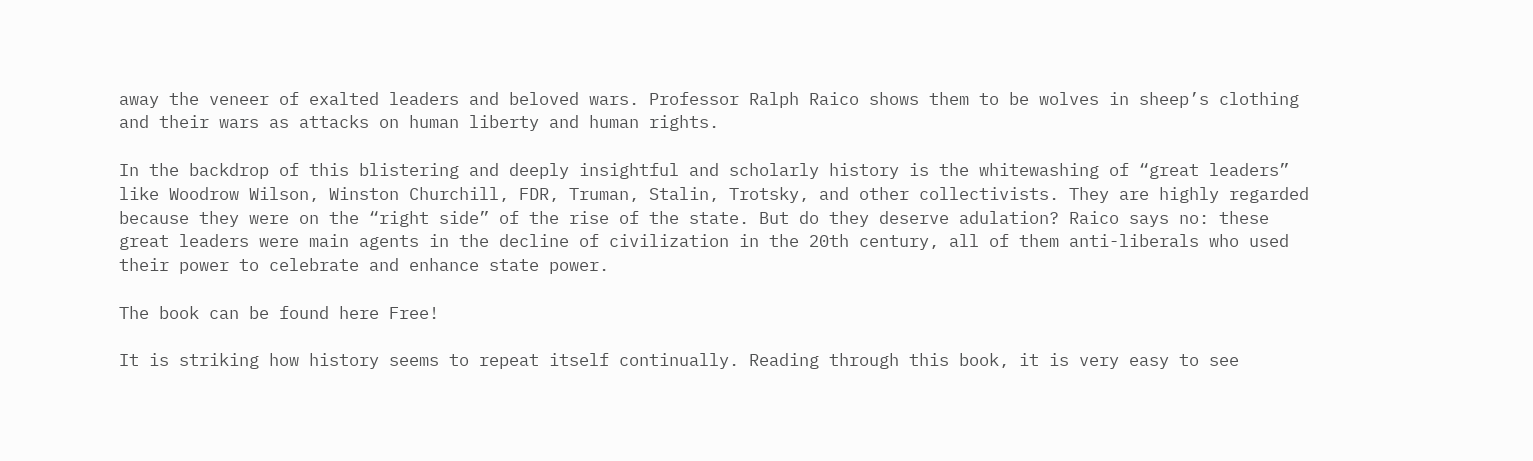away the veneer of exalted leaders and beloved wars. Professor Ralph Raico shows them to be wolves in sheep’s clothing and their wars as attacks on human liberty and human rights.

In the backdrop of this blistering and deeply insightful and scholarly history is the whitewashing of “great leaders” like Woodrow Wilson, Winston Churchill, FDR, Truman, Stalin, Trotsky, and other collectivists. They are highly regarded because they were on the “right side” of the rise of the state. But do they deserve adulation? Raico says no: these great leaders were main agents in the decline of civilization in the 20th century, all of them anti-liberals who used their power to celebrate and enhance state power.

The book can be found here Free!

It is striking how history seems to repeat itself continually. Reading through this book, it is very easy to see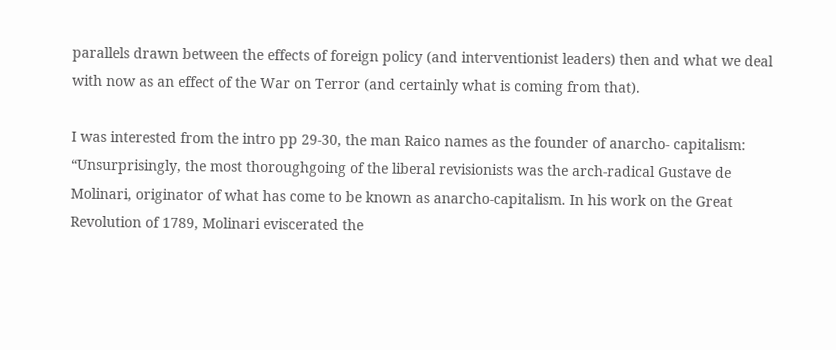parallels drawn between the effects of foreign policy (and interventionist leaders) then and what we deal with now as an effect of the War on Terror (and certainly what is coming from that).

I was interested from the intro pp 29-30, the man Raico names as the founder of anarcho- capitalism:
“Unsurprisingly, the most thoroughgoing of the liberal revisionists was the arch-radical Gustave de Molinari, originator of what has come to be known as anarcho-capitalism. In his work on the Great Revolution of 1789, Molinari eviscerated the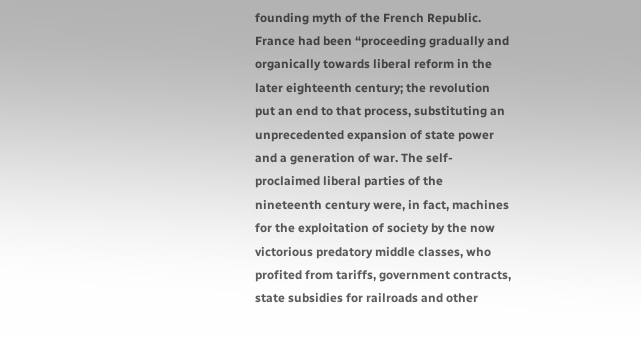founding myth of the French Republic. France had been “proceeding gradually and organically towards liberal reform in the later eighteenth century; the revolution put an end to that process, substituting an unprecedented expansion of state power and a generation of war. The self-proclaimed liberal parties of the nineteenth century were, in fact, machines for the exploitation of society by the now victorious predatory middle classes, who profited from tariffs, government contracts, state subsidies for railroads and other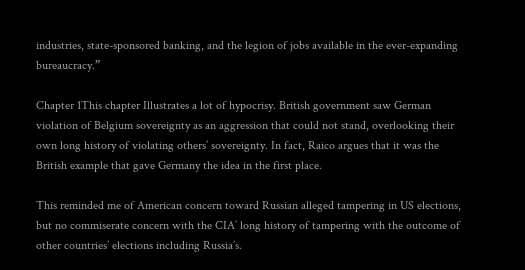industries, state-sponsored banking, and the legion of jobs available in the ever-expanding bureaucracy.”

Chapter 1This chapter Illustrates a lot of hypocrisy. British government saw German violation of Belgium sovereignty as an aggression that could not stand, overlooking their own long history of violating others’ sovereignty. In fact, Raico argues that it was the British example that gave Germany the idea in the first place.

This reminded me of American concern toward Russian alleged tampering in US elections, but no commiserate concern with the CIA’ long history of tampering with the outcome of other countries’ elections including Russia’s.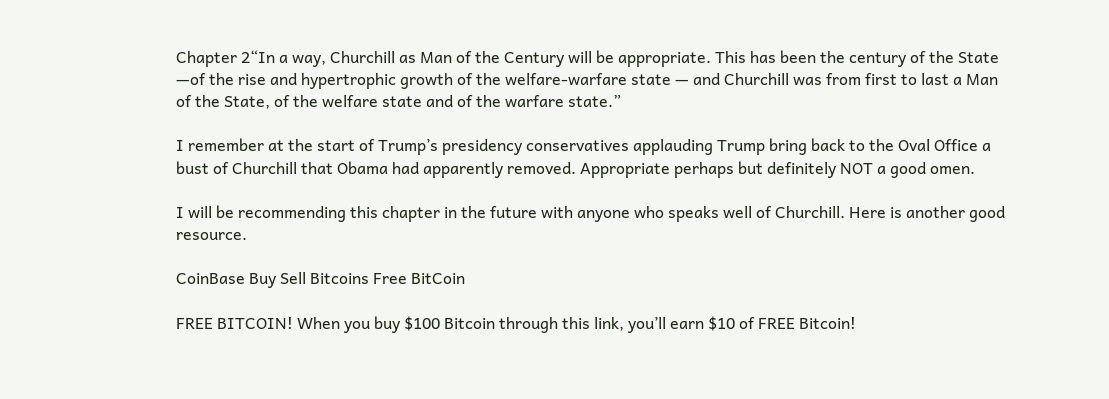Chapter 2“In a way, Churchill as Man of the Century will be appropriate. This has been the century of the State —of the rise and hypertrophic growth of the welfare-warfare state — and Churchill was from first to last a Man of the State, of the welfare state and of the warfare state.”

I remember at the start of Trump’s presidency conservatives applauding Trump bring back to the Oval Office a bust of Churchill that Obama had apparently removed. Appropriate perhaps but definitely NOT a good omen.

I will be recommending this chapter in the future with anyone who speaks well of Churchill. Here is another good resource.

CoinBase Buy Sell Bitcoins Free BitCoin

FREE BITCOIN! When you buy $100 Bitcoin through this link, you’ll earn $10 of FREE Bitcoin!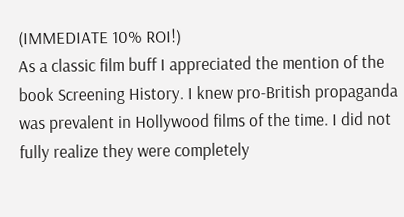(IMMEDIATE 10% ROI!)
As a classic film buff I appreciated the mention of the book Screening History. I knew pro-British propaganda was prevalent in Hollywood films of the time. I did not fully realize they were completely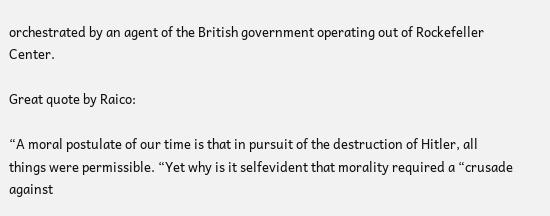orchestrated by an agent of the British government operating out of Rockefeller Center.

Great quote by Raico:

“A moral postulate of our time is that in pursuit of the destruction of Hitler, all things were permissible. “Yet why is it selfevident that morality required a “crusade against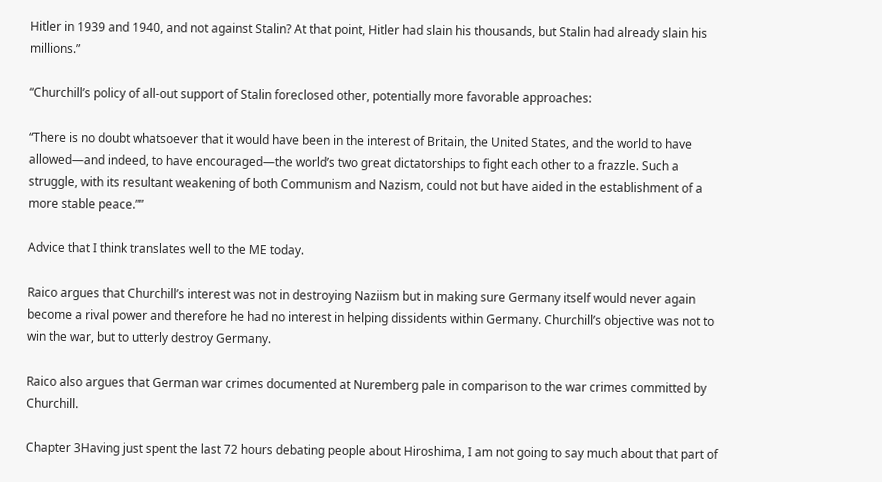Hitler in 1939 and 1940, and not against Stalin? At that point, Hitler had slain his thousands, but Stalin had already slain his millions.”

“Churchill’s policy of all-out support of Stalin foreclosed other, potentially more favorable approaches:

“There is no doubt whatsoever that it would have been in the interest of Britain, the United States, and the world to have allowed—and indeed, to have encouraged—the world’s two great dictatorships to fight each other to a frazzle. Such a struggle, with its resultant weakening of both Communism and Nazism, could not but have aided in the establishment of a more stable peace.””

Advice that I think translates well to the ME today.

Raico argues that Churchill’s interest was not in destroying Naziism but in making sure Germany itself would never again become a rival power and therefore he had no interest in helping dissidents within Germany. Churchill’s objective was not to win the war, but to utterly destroy Germany.

Raico also argues that German war crimes documented at Nuremberg pale in comparison to the war crimes committed by Churchill.

Chapter 3Having just spent the last 72 hours debating people about Hiroshima, I am not going to say much about that part of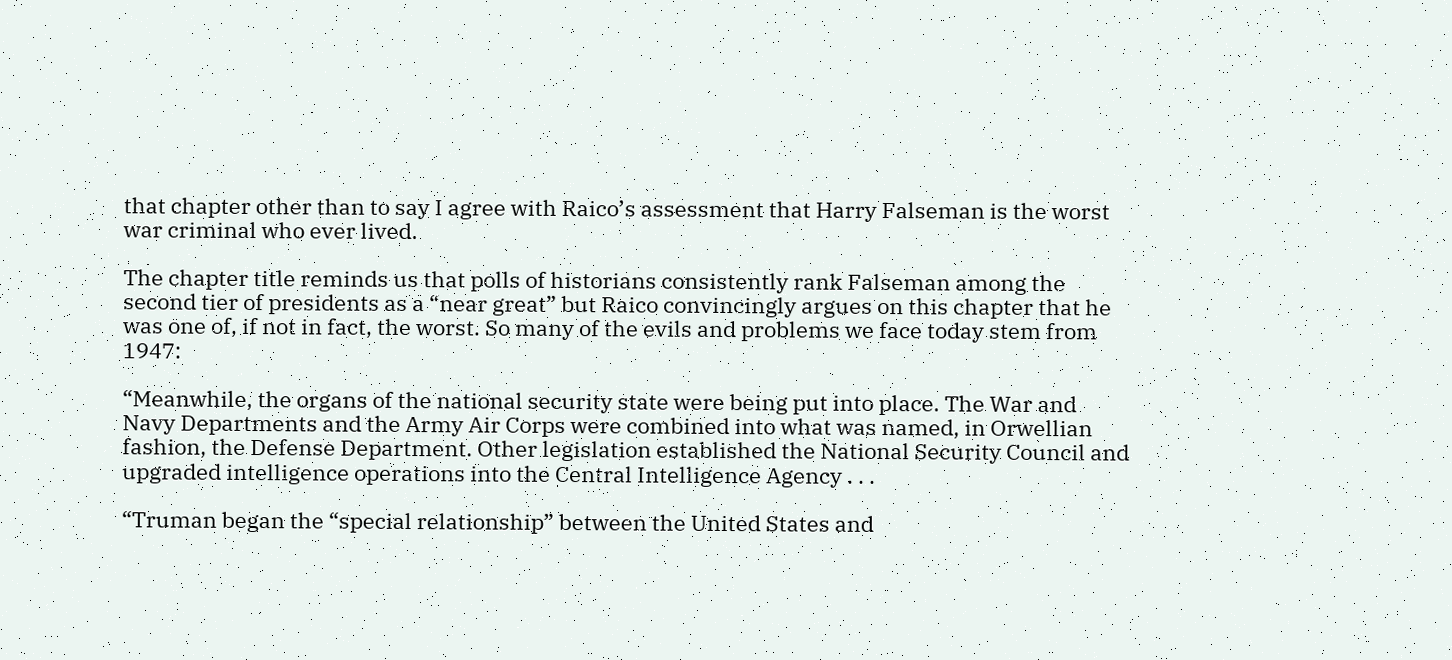that chapter other than to say I agree with Raico’s assessment that Harry Falseman is the worst war criminal who ever lived.

The chapter title reminds us that polls of historians consistently rank Falseman among the second tier of presidents as a “near great” but Raico convincingly argues on this chapter that he was one of, if not in fact, the worst. So many of the evils and problems we face today stem from 1947:

“Meanwhile, the organs of the national security state were being put into place. The War and Navy Departments and the Army Air Corps were combined into what was named, in Orwellian fashion, the Defense Department. Other legislation established the National Security Council and upgraded intelligence operations into the Central Intelligence Agency . . .

“Truman began the “special relationship” between the United States and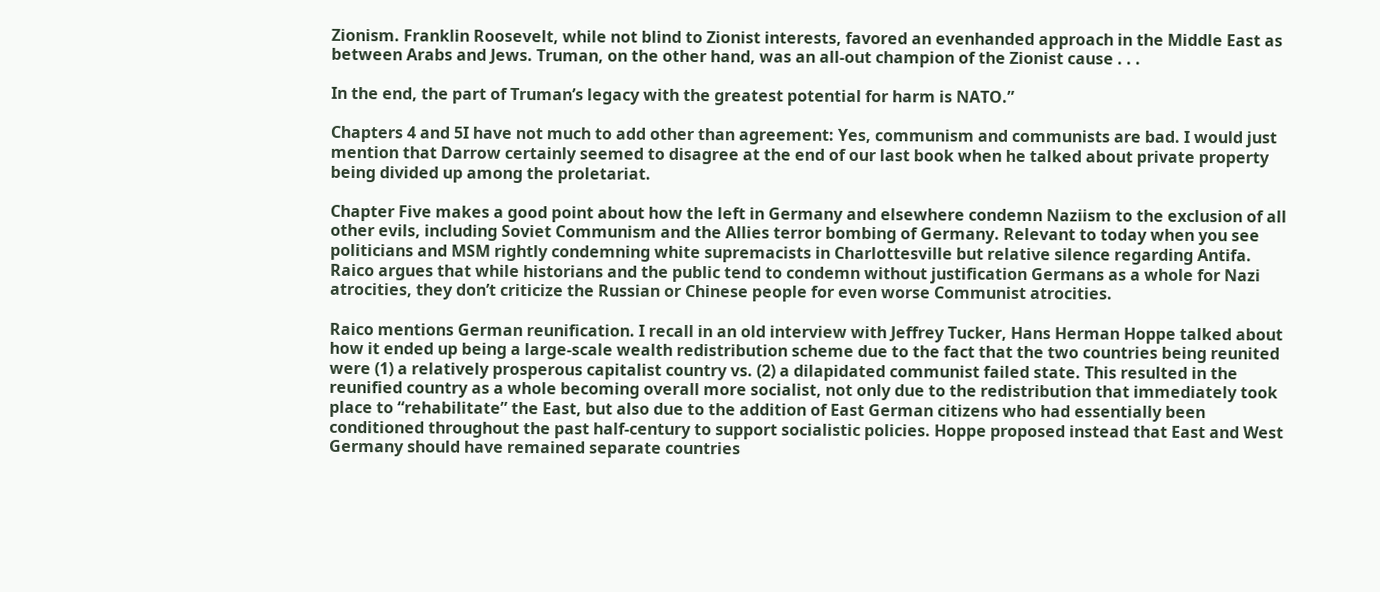Zionism. Franklin Roosevelt, while not blind to Zionist interests, favored an evenhanded approach in the Middle East as between Arabs and Jews. Truman, on the other hand, was an all-out champion of the Zionist cause . . .

In the end, the part of Truman’s legacy with the greatest potential for harm is NATO.”

Chapters 4 and 5I have not much to add other than agreement: Yes, communism and communists are bad. I would just mention that Darrow certainly seemed to disagree at the end of our last book when he talked about private property being divided up among the proletariat.

Chapter Five makes a good point about how the left in Germany and elsewhere condemn Naziism to the exclusion of all other evils, including Soviet Communism and the Allies terror bombing of Germany. Relevant to today when you see politicians and MSM rightly condemning white supremacists in Charlottesville but relative silence regarding Antifa. Raico argues that while historians and the public tend to condemn without justification Germans as a whole for Nazi atrocities, they don’t criticize the Russian or Chinese people for even worse Communist atrocities.

Raico mentions German reunification. I recall in an old interview with Jeffrey Tucker, Hans Herman Hoppe talked about how it ended up being a large-scale wealth redistribution scheme due to the fact that the two countries being reunited were (1) a relatively prosperous capitalist country vs. (2) a dilapidated communist failed state. This resulted in the reunified country as a whole becoming overall more socialist, not only due to the redistribution that immediately took place to “rehabilitate” the East, but also due to the addition of East German citizens who had essentially been conditioned throughout the past half-century to support socialistic policies. Hoppe proposed instead that East and West Germany should have remained separate countries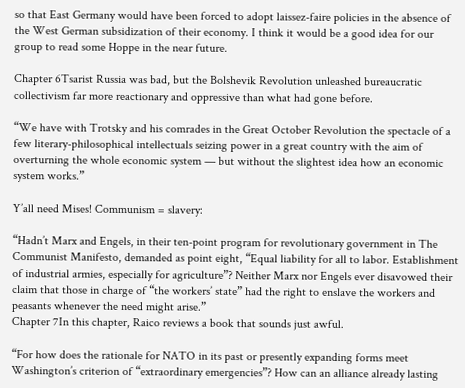so that East Germany would have been forced to adopt laissez-faire policies in the absence of the West German subsidization of their economy. I think it would be a good idea for our group to read some Hoppe in the near future.

Chapter 6Tsarist Russia was bad, but the Bolshevik Revolution unleashed bureaucratic collectivism far more reactionary and oppressive than what had gone before.

“We have with Trotsky and his comrades in the Great October Revolution the spectacle of a few literary-philosophical intellectuals seizing power in a great country with the aim of overturning the whole economic system — but without the slightest idea how an economic system works.”

Y’all need Mises! Communism = slavery:

“Hadn’t Marx and Engels, in their ten-point program for revolutionary government in The Communist Manifesto, demanded as point eight, “Equal liability for all to labor. Establishment of industrial armies, especially for agriculture”? Neither Marx nor Engels ever disavowed their claim that those in charge of “the workers’ state” had the right to enslave the workers and peasants whenever the need might arise.”
Chapter 7In this chapter, Raico reviews a book that sounds just awful.

“For how does the rationale for NATO in its past or presently expanding forms meet Washington’s criterion of “extraordinary emergencies”? How can an alliance already lasting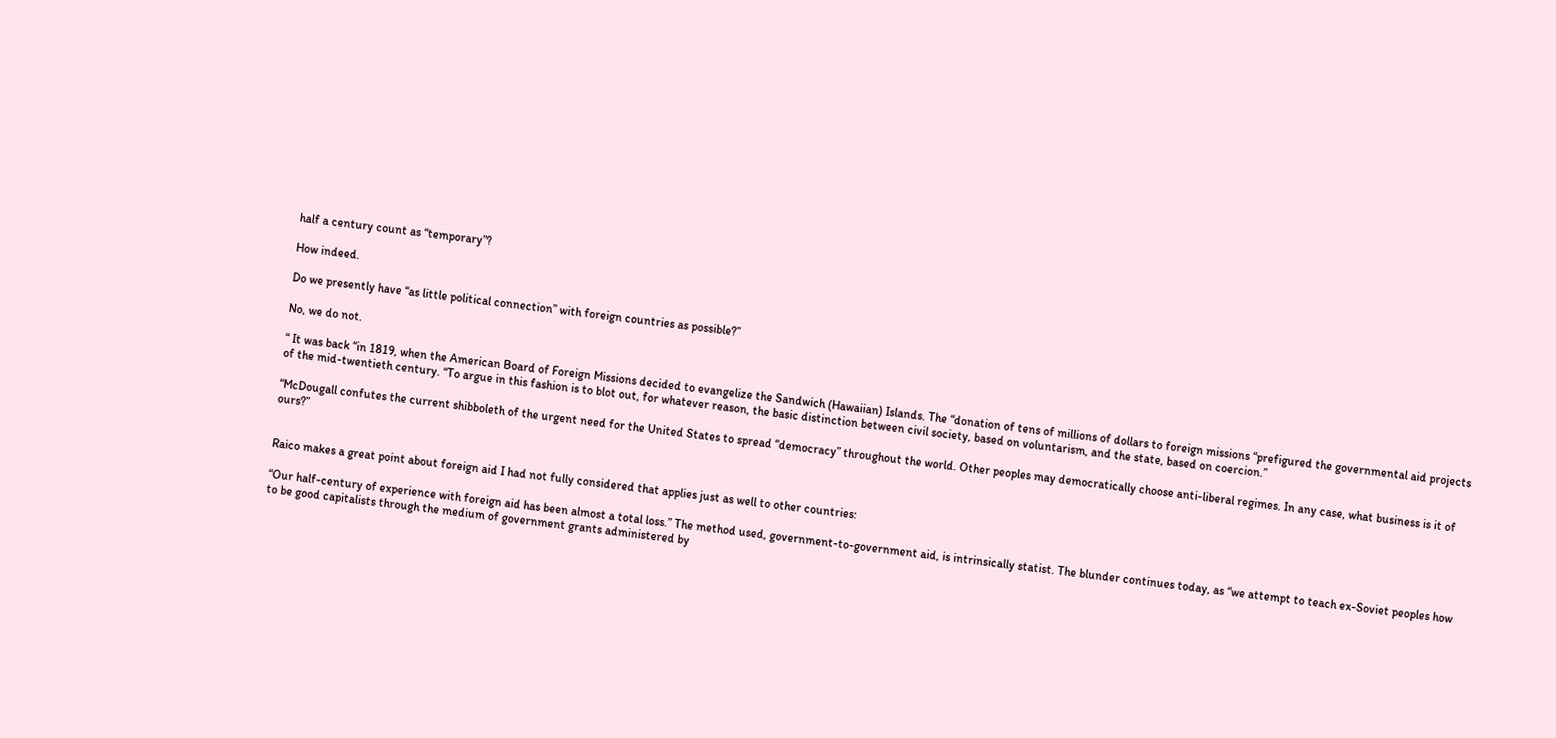half a century count as “temporary”?

How indeed.

Do we presently have “as little political connection” with foreign countries as possible?”

No, we do not.

“ It was back “in 1819, when the American Board of Foreign Missions decided to evangelize the Sandwich (Hawaiian) Islands. The “donation of tens of millions of dollars to foreign missions “prefigured the governmental aid projects of the mid-twentieth century. “To argue in this fashion is to blot out, for whatever reason, the basic distinction between civil society, based on voluntarism, and the state, based on coercion.”

“McDougall confutes the current shibboleth of the urgent need for the United States to spread “democracy” throughout the world. Other peoples may democratically choose anti-liberal regimes. In any case, what business is it of ours?”


Raico makes a great point about foreign aid I had not fully considered that applies just as well to other countries:

“Our half-century of experience with foreign aid has been almost a total loss.” The method used, government-to-government aid, is intrinsically statist. The blunder continues today, as “we attempt to teach ex-Soviet peoples how to be good capitalists through the medium of government grants administered by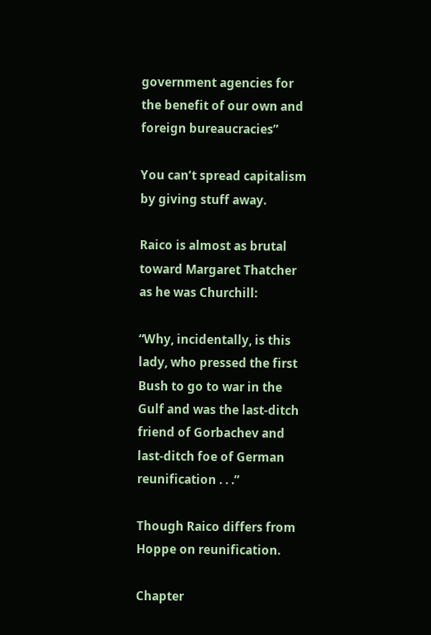government agencies for the benefit of our own and foreign bureaucracies”

You can’t spread capitalism by giving stuff away.

Raico is almost as brutal toward Margaret Thatcher as he was Churchill:

“Why, incidentally, is this lady, who pressed the first Bush to go to war in the Gulf and was the last-ditch friend of Gorbachev and last-ditch foe of German reunification . . .”

Though Raico differs from Hoppe on reunification.

Chapter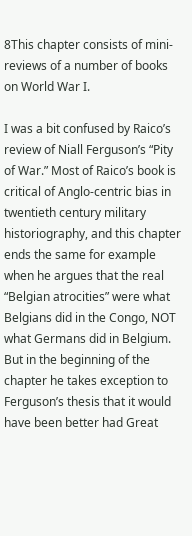8This chapter consists of mini-reviews of a number of books on World War I.

I was a bit confused by Raico’s review of Niall Ferguson’s “Pity of War.” Most of Raico’s book is critical of Anglo-centric bias in twentieth century military historiography, and this chapter ends the same for example when he argues that the real “Belgian atrocities” were what Belgians did in the Congo, NOT what Germans did in Belgium. But in the beginning of the chapter he takes exception to Ferguson’s thesis that it would have been better had Great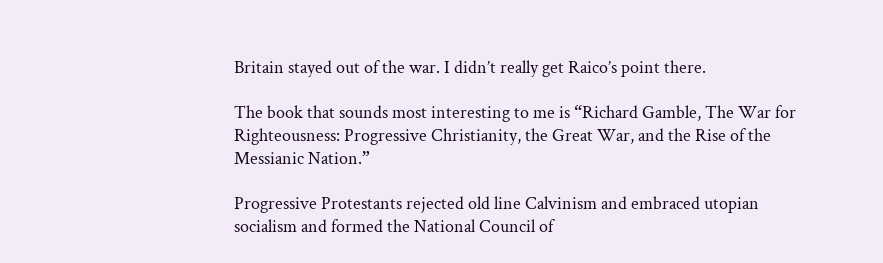Britain stayed out of the war. I didn’t really get Raico’s point there.

The book that sounds most interesting to me is “Richard Gamble, The War for Righteousness: Progressive Christianity, the Great War, and the Rise of the Messianic Nation.”

Progressive Protestants rejected old line Calvinism and embraced utopian socialism and formed the National Council of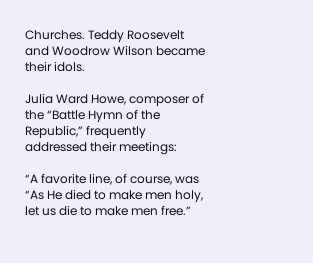Churches. Teddy Roosevelt and Woodrow Wilson became their idols.

Julia Ward Howe, composer of the “Battle Hymn of the Republic,” frequently addressed their meetings:

“A favorite line, of course, was “As He died to make men holy, let us die to make men free.”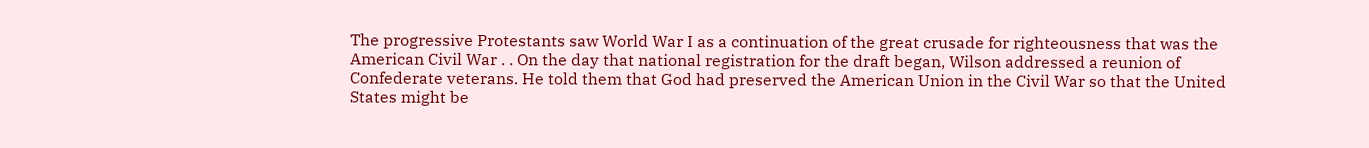The progressive Protestants saw World War I as a continuation of the great crusade for righteousness that was the American Civil War . . On the day that national registration for the draft began, Wilson addressed a reunion of Confederate veterans. He told them that God had preserved the American Union in the Civil War so that the United States might be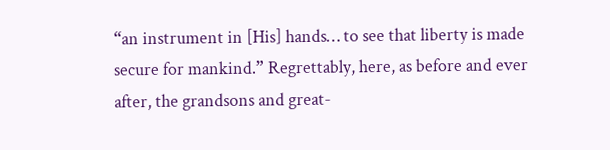“an instrument in [His] hands… to see that liberty is made secure for mankind.” Regrettably, here, as before and ever after, the grandsons and great-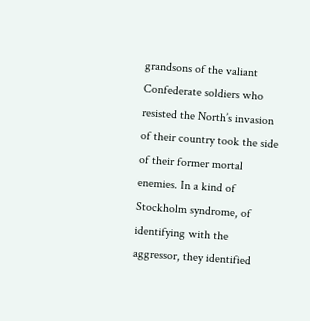grandsons of the valiant Confederate soldiers who resisted the North’s invasion of their country took the side of their former mortal enemies. In a kind of Stockholm syndrome, of identifying with the aggressor, they identified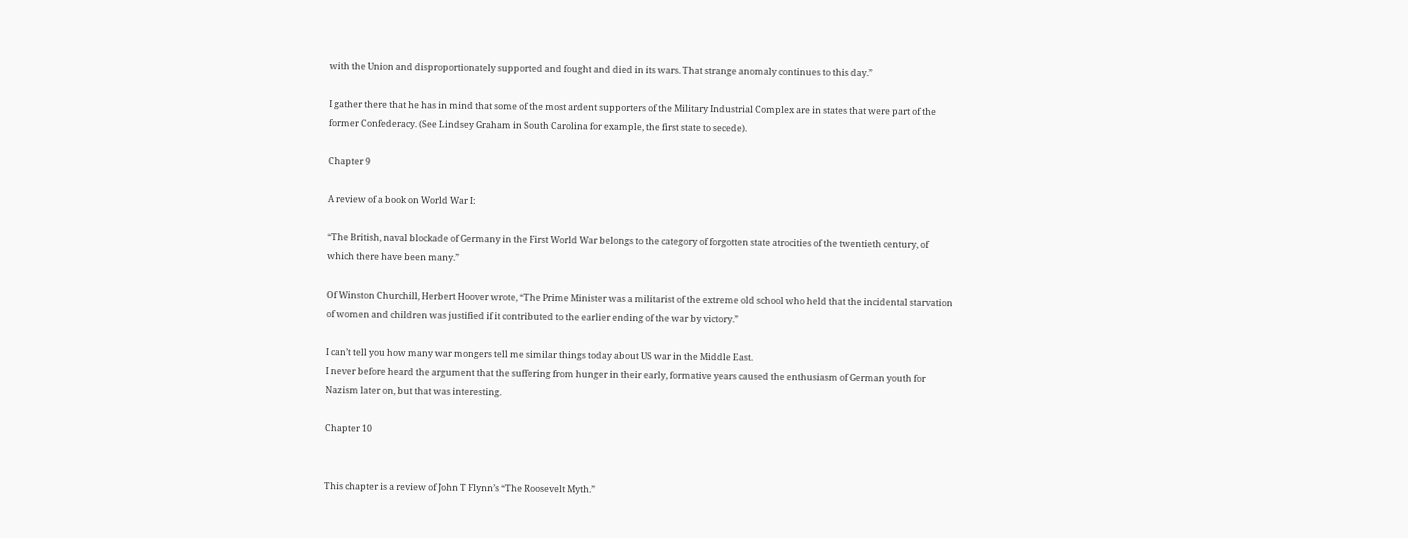with the Union and disproportionately supported and fought and died in its wars. That strange anomaly continues to this day.”

I gather there that he has in mind that some of the most ardent supporters of the Military Industrial Complex are in states that were part of the former Confederacy. (See Lindsey Graham in South Carolina for example, the first state to secede).

Chapter 9

A review of a book on World War I:

“The British, naval blockade of Germany in the First World War belongs to the category of forgotten state atrocities of the twentieth century, of which there have been many.”

Of Winston Churchill, Herbert Hoover wrote, “The Prime Minister was a militarist of the extreme old school who held that the incidental starvation of women and children was justified if it contributed to the earlier ending of the war by victory.”

I can’t tell you how many war mongers tell me similar things today about US war in the Middle East.
I never before heard the argument that the suffering from hunger in their early, formative years caused the enthusiasm of German youth for Nazism later on, but that was interesting.

Chapter 10


This chapter is a review of John T Flynn’s “The Roosevelt Myth.”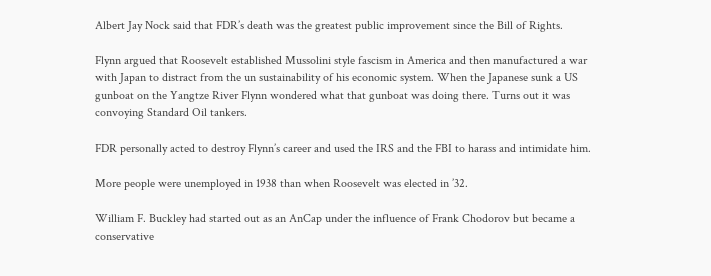Albert Jay Nock said that FDR’s death was the greatest public improvement since the Bill of Rights.

Flynn argued that Roosevelt established Mussolini style fascism in America and then manufactured a war with Japan to distract from the un sustainability of his economic system. When the Japanese sunk a US gunboat on the Yangtze River Flynn wondered what that gunboat was doing there. Turns out it was convoying Standard Oil tankers.

FDR personally acted to destroy Flynn’s career and used the IRS and the FBI to harass and intimidate him.

More people were unemployed in 1938 than when Roosevelt was elected in ’32.

William F. Buckley had started out as an AnCap under the influence of Frank Chodorov but became a conservative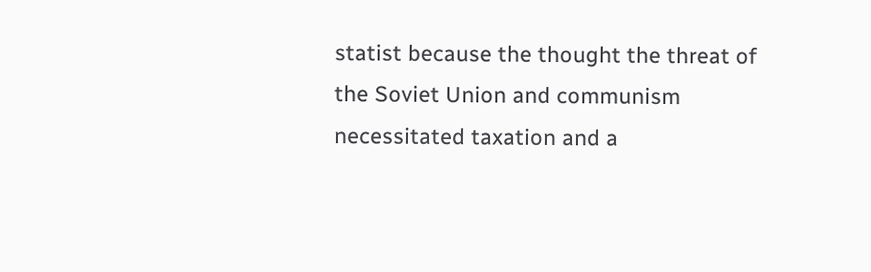statist because the thought the threat of the Soviet Union and communism necessitated taxation and a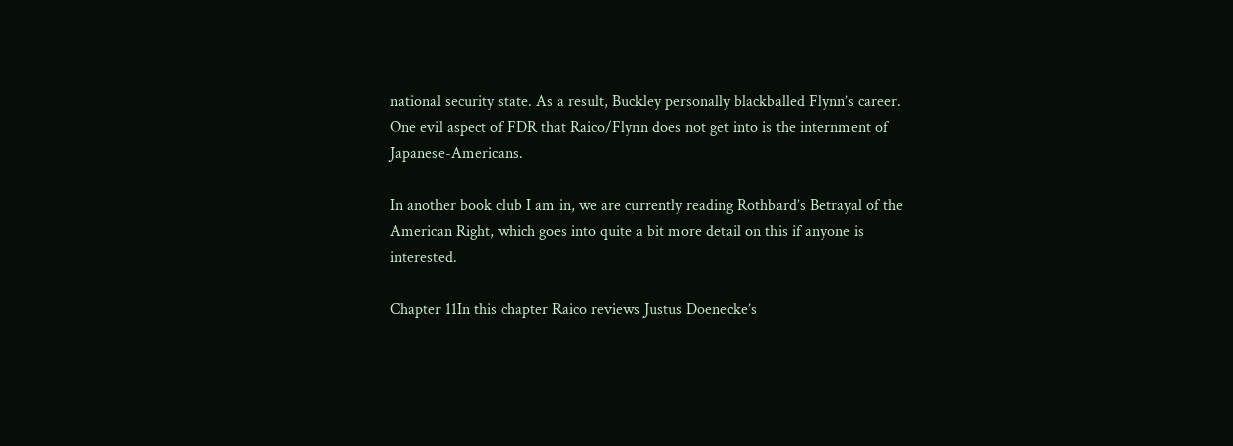national security state. As a result, Buckley personally blackballed Flynn’s career.
One evil aspect of FDR that Raico/Flynn does not get into is the internment of Japanese-Americans.

In another book club I am in, we are currently reading Rothbard’s Betrayal of the American Right, which goes into quite a bit more detail on this if anyone is interested.

Chapter 11In this chapter Raico reviews Justus Doenecke’s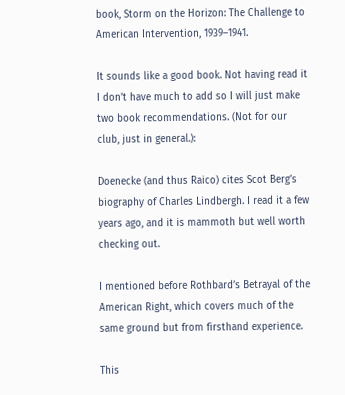book, Storm on the Horizon: The Challenge to American Intervention, 1939–1941.

It sounds like a good book. Not having read it I don’t have much to add so I will just make two book recommendations. (Not for our club, just in general.):

Doenecke (and thus Raico) cites Scot Berg’s biography of Charles Lindbergh. I read it a few years ago, and it is mammoth but well worth checking out.

I mentioned before Rothbard’s Betrayal of the American Right, which covers much of the same ground but from firsthand experience.

This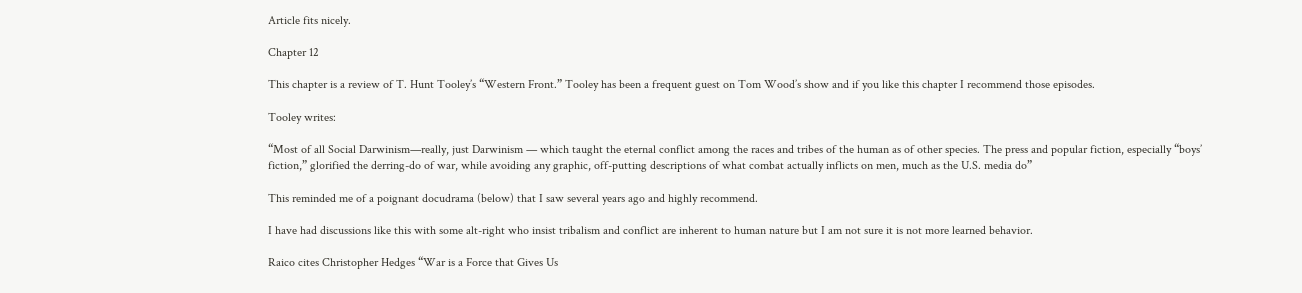Article fits nicely.

Chapter 12

This chapter is a review of T. Hunt Tooley’s “Western Front.” Tooley has been a frequent guest on Tom Wood’s show and if you like this chapter I recommend those episodes.

Tooley writes:

“Most of all Social Darwinism—really, just Darwinism — which taught the eternal conflict among the races and tribes of the human as of other species. The press and popular fiction, especially “boys’ fiction,” glorified the derring-do of war, while avoiding any graphic, off-putting descriptions of what combat actually inflicts on men, much as the U.S. media do”

This reminded me of a poignant docudrama (below) that I saw several years ago and highly recommend.

I have had discussions like this with some alt-right who insist tribalism and conflict are inherent to human nature but I am not sure it is not more learned behavior.

Raico cites Christopher Hedges “War is a Force that Gives Us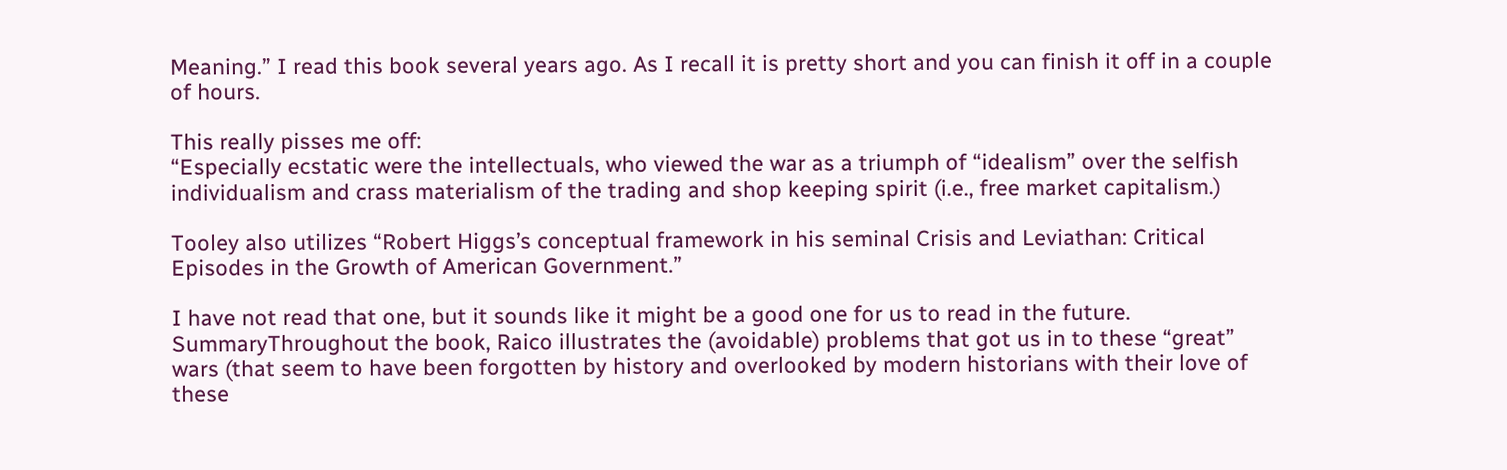Meaning.” I read this book several years ago. As I recall it is pretty short and you can finish it off in a couple of hours.

This really pisses me off:
“Especially ecstatic were the intellectuals, who viewed the war as a triumph of “idealism” over the selfish individualism and crass materialism of the trading and shop keeping spirit (i.e., free market capitalism.)

Tooley also utilizes “Robert Higgs’s conceptual framework in his seminal Crisis and Leviathan: Critical Episodes in the Growth of American Government.”

I have not read that one, but it sounds like it might be a good one for us to read in the future.
SummaryThroughout the book, Raico illustrates the (avoidable) problems that got us in to these “great” wars (that seem to have been forgotten by history and overlooked by modern historians with their love of these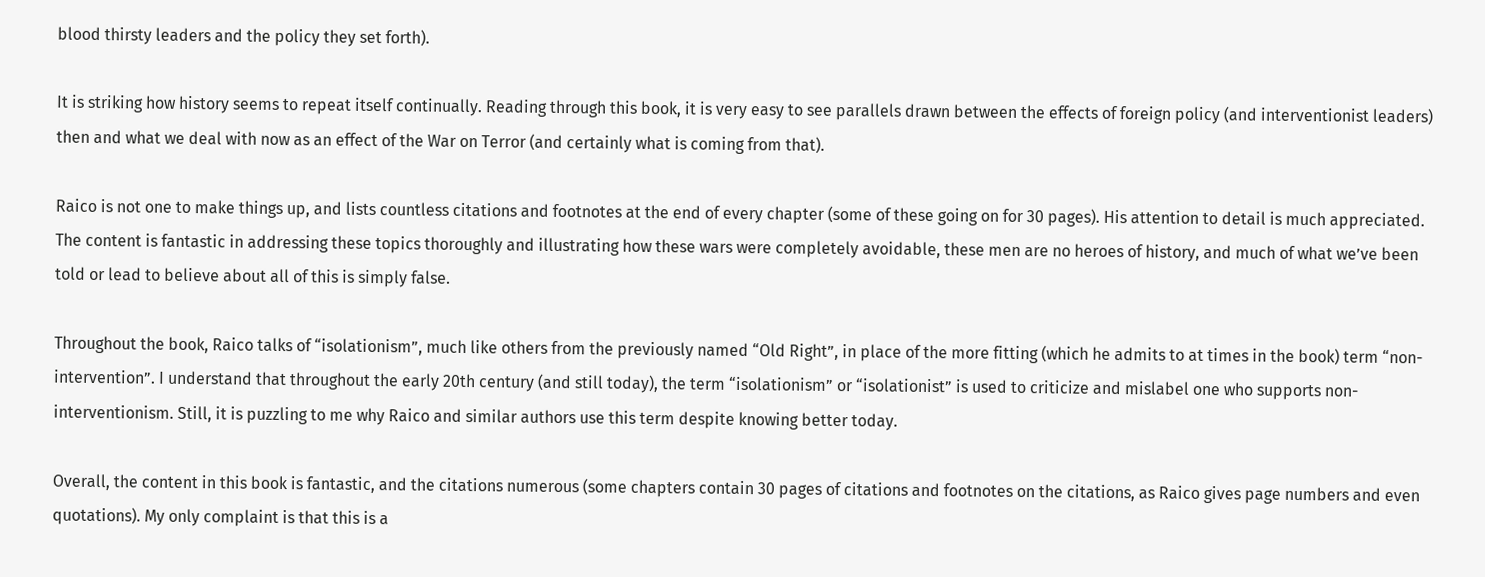blood thirsty leaders and the policy they set forth).

It is striking how history seems to repeat itself continually. Reading through this book, it is very easy to see parallels drawn between the effects of foreign policy (and interventionist leaders) then and what we deal with now as an effect of the War on Terror (and certainly what is coming from that).

Raico is not one to make things up, and lists countless citations and footnotes at the end of every chapter (some of these going on for 30 pages). His attention to detail is much appreciated. The content is fantastic in addressing these topics thoroughly and illustrating how these wars were completely avoidable, these men are no heroes of history, and much of what we’ve been told or lead to believe about all of this is simply false.

Throughout the book, Raico talks of “isolationism”, much like others from the previously named “Old Right”, in place of the more fitting (which he admits to at times in the book) term “non-intervention”. I understand that throughout the early 20th century (and still today), the term “isolationism” or “isolationist” is used to criticize and mislabel one who supports non-interventionism. Still, it is puzzling to me why Raico and similar authors use this term despite knowing better today.

Overall, the content in this book is fantastic, and the citations numerous (some chapters contain 30 pages of citations and footnotes on the citations, as Raico gives page numbers and even quotations). My only complaint is that this is a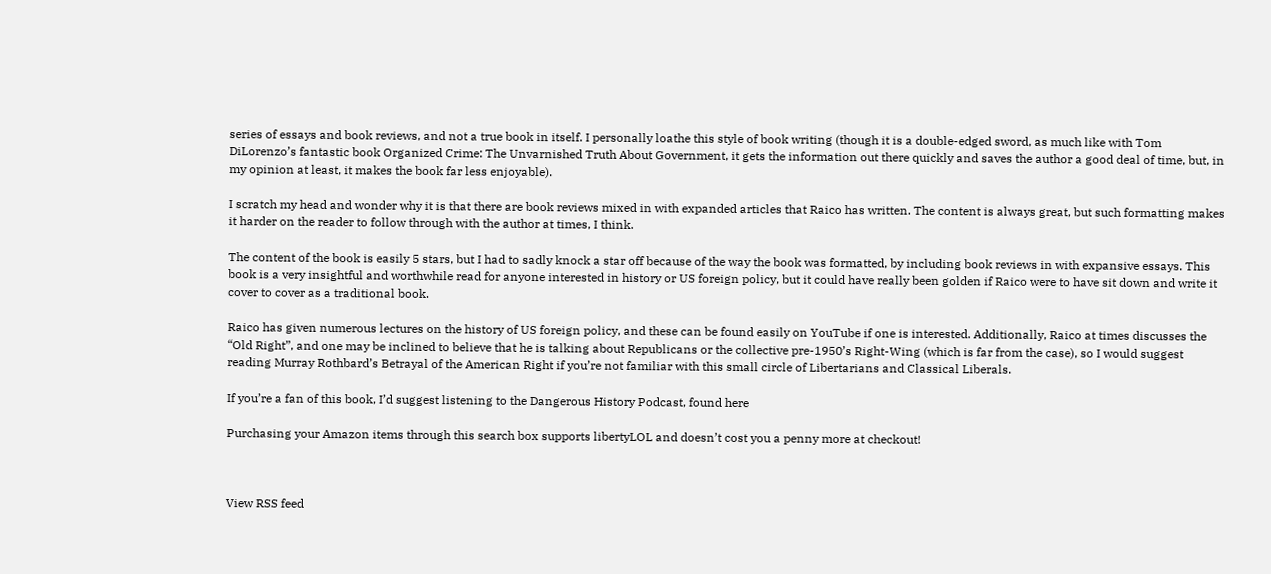series of essays and book reviews, and not a true book in itself. I personally loathe this style of book writing (though it is a double-edged sword, as much like with Tom DiLorenzo’s fantastic book Organized Crime: The Unvarnished Truth About Government, it gets the information out there quickly and saves the author a good deal of time, but, in my opinion at least, it makes the book far less enjoyable).

I scratch my head and wonder why it is that there are book reviews mixed in with expanded articles that Raico has written. The content is always great, but such formatting makes it harder on the reader to follow through with the author at times, I think.

The content of the book is easily 5 stars, but I had to sadly knock a star off because of the way the book was formatted, by including book reviews in with expansive essays. This book is a very insightful and worthwhile read for anyone interested in history or US foreign policy, but it could have really been golden if Raico were to have sit down and write it cover to cover as a traditional book.

Raico has given numerous lectures on the history of US foreign policy, and these can be found easily on YouTube if one is interested. Additionally, Raico at times discusses the “Old Right”, and one may be inclined to believe that he is talking about Republicans or the collective pre-1950’s Right-Wing (which is far from the case), so I would suggest reading Murray Rothbard’s Betrayal of the American Right if you’re not familiar with this small circle of Libertarians and Classical Liberals.

If you’re a fan of this book, I’d suggest listening to the Dangerous History Podcast, found here

Purchasing your Amazon items through this search box supports libertyLOL and doesn’t cost you a penny more at checkout!



View RSS feed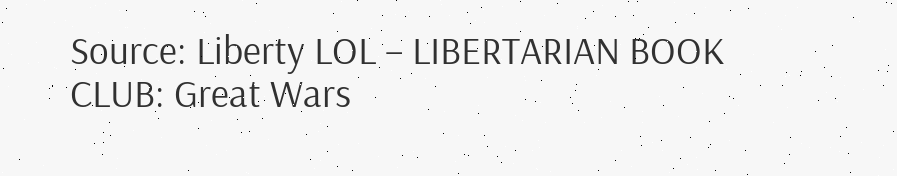Source: Liberty LOL – LIBERTARIAN BOOK CLUB: Great Wars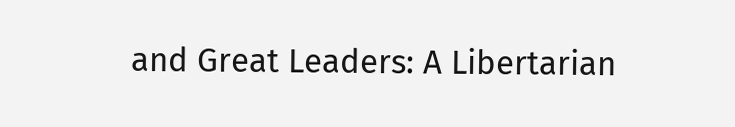and Great Leaders: A Libertarian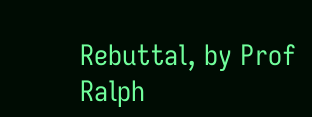Rebuttal, by Prof Ralph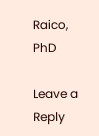Raico, PhD

Leave a Reply